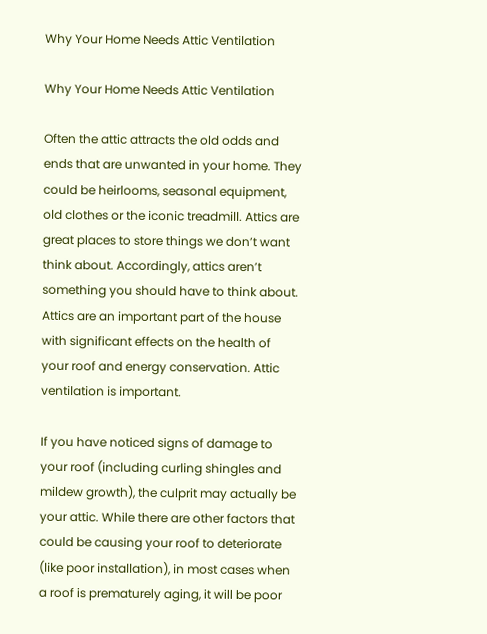Why Your Home Needs Attic Ventilation

Why Your Home Needs Attic Ventilation

Often the attic attracts the old odds and ends that are unwanted in your home. They could be heirlooms, seasonal equipment, old clothes or the iconic treadmill. Attics are great places to store things we don’t want think about. Accordingly, attics aren’t something you should have to think about. Attics are an important part of the house with significant effects on the health of your roof and energy conservation. Attic ventilation is important.

If you have noticed signs of damage to your roof (including curling shingles and mildew growth), the culprit may actually be your attic. While there are other factors that could be causing your roof to deteriorate (like poor installation), in most cases when a roof is prematurely aging, it will be poor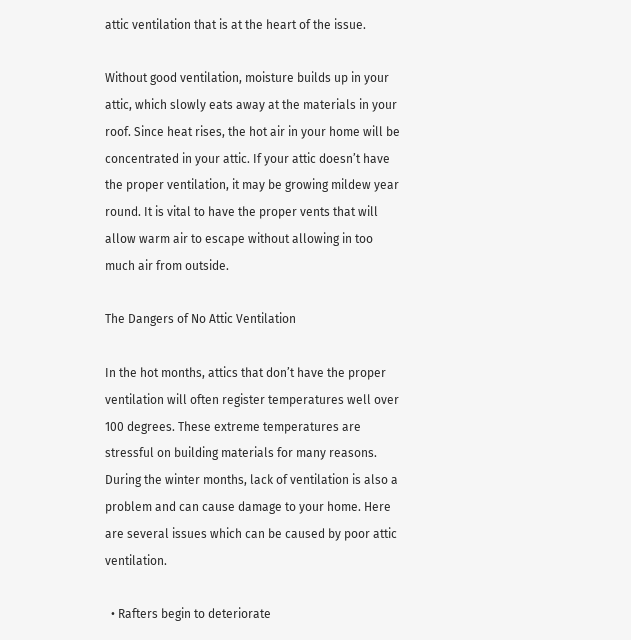attic ventilation that is at the heart of the issue.

Without good ventilation, moisture builds up in your attic, which slowly eats away at the materials in your roof. Since heat rises, the hot air in your home will be concentrated in your attic. If your attic doesn’t have the proper ventilation, it may be growing mildew year round. It is vital to have the proper vents that will allow warm air to escape without allowing in too much air from outside.

The Dangers of No Attic Ventilation

In the hot months, attics that don’t have the proper ventilation will often register temperatures well over 100 degrees. These extreme temperatures are stressful on building materials for many reasons. During the winter months, lack of ventilation is also a problem and can cause damage to your home. Here are several issues which can be caused by poor attic ventilation.

  • Rafters begin to deteriorate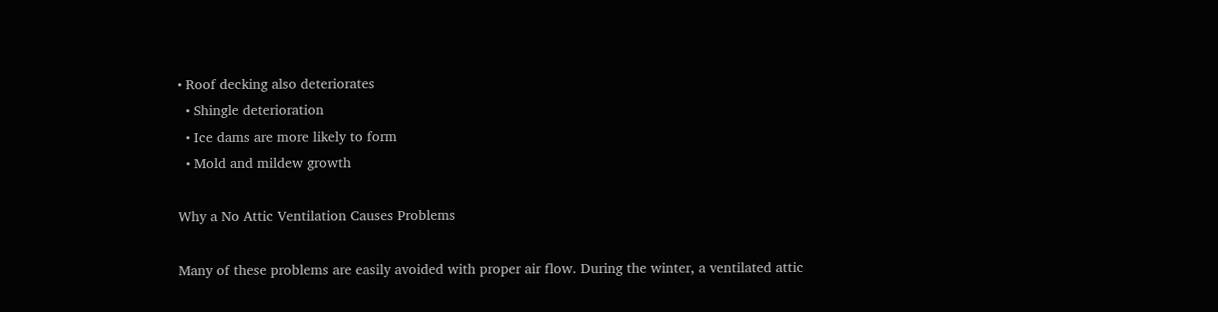• Roof decking also deteriorates
  • Shingle deterioration
  • Ice dams are more likely to form
  • Mold and mildew growth

Why a No Attic Ventilation Causes Problems

Many of these problems are easily avoided with proper air flow. During the winter, a ventilated attic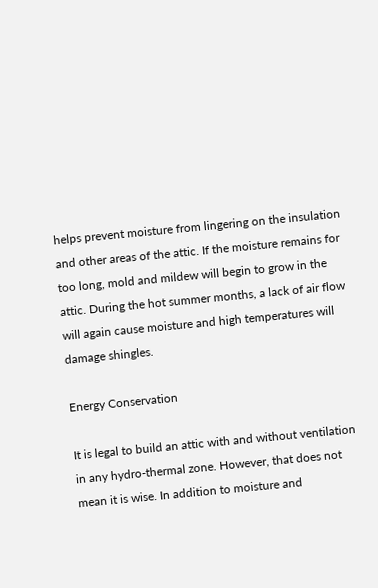helps prevent moisture from lingering on the insulation and other areas of the attic. If the moisture remains for too long, mold and mildew will begin to grow in the attic. During the hot summer months, a lack of air flow will again cause moisture and high temperatures will damage shingles.

Energy Conservation

It is legal to build an attic with and without ventilation in any hydro-thermal zone. However, that does not mean it is wise. In addition to moisture and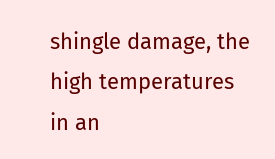shingle damage, the high temperatures in an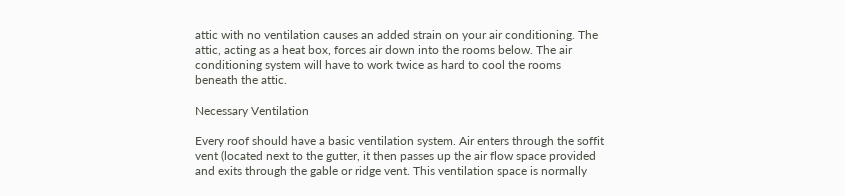attic with no ventilation causes an added strain on your air conditioning. The attic, acting as a heat box, forces air down into the rooms below. The air conditioning system will have to work twice as hard to cool the rooms beneath the attic.

Necessary Ventilation

Every roof should have a basic ventilation system. Air enters through the soffit vent (located next to the gutter, it then passes up the air flow space provided and exits through the gable or ridge vent. This ventilation space is normally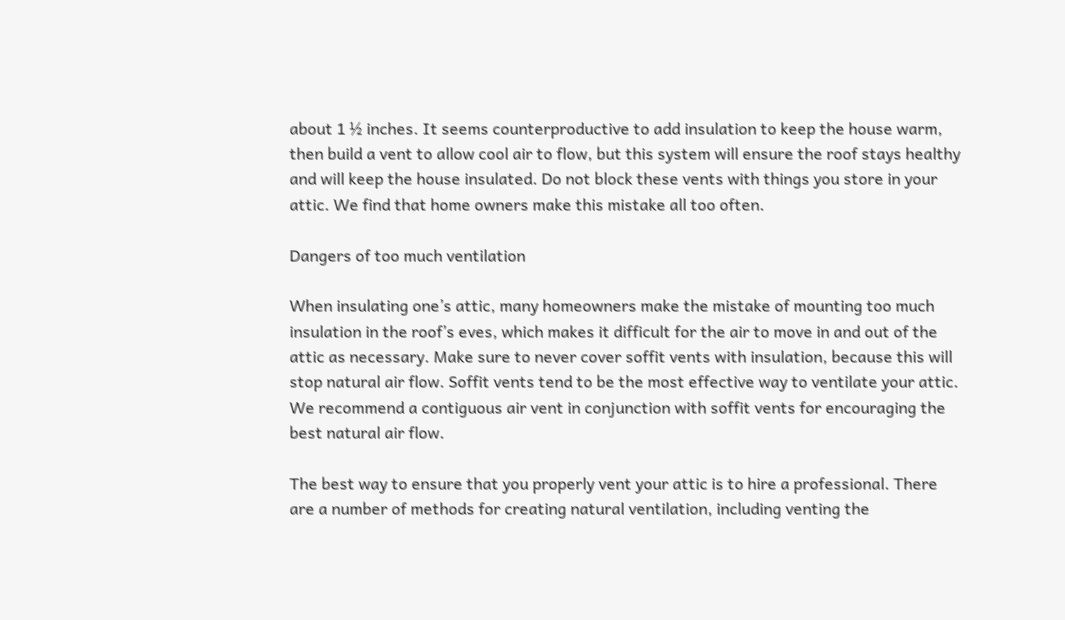about 1 ½ inches. It seems counterproductive to add insulation to keep the house warm, then build a vent to allow cool air to flow, but this system will ensure the roof stays healthy and will keep the house insulated. Do not block these vents with things you store in your attic. We find that home owners make this mistake all too often.

Dangers of too much ventilation

When insulating one’s attic, many homeowners make the mistake of mounting too much insulation in the roof’s eves, which makes it difficult for the air to move in and out of the attic as necessary. Make sure to never cover soffit vents with insulation, because this will stop natural air flow. Soffit vents tend to be the most effective way to ventilate your attic. We recommend a contiguous air vent in conjunction with soffit vents for encouraging the best natural air flow.

The best way to ensure that you properly vent your attic is to hire a professional. There are a number of methods for creating natural ventilation, including venting the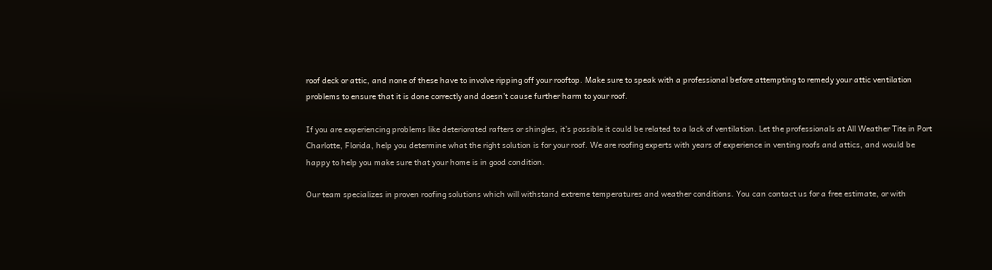roof deck or attic, and none of these have to involve ripping off your rooftop. Make sure to speak with a professional before attempting to remedy your attic ventilation problems to ensure that it is done correctly and doesn’t cause further harm to your roof.

If you are experiencing problems like deteriorated rafters or shingles, it’s possible it could be related to a lack of ventilation. Let the professionals at All Weather Tite in Port Charlotte, Florida, help you determine what the right solution is for your roof. We are roofing experts with years of experience in venting roofs and attics, and would be happy to help you make sure that your home is in good condition.

Our team specializes in proven roofing solutions which will withstand extreme temperatures and weather conditions. You can contact us for a free estimate, or with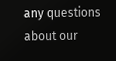any questions about our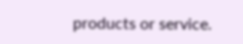products or service.